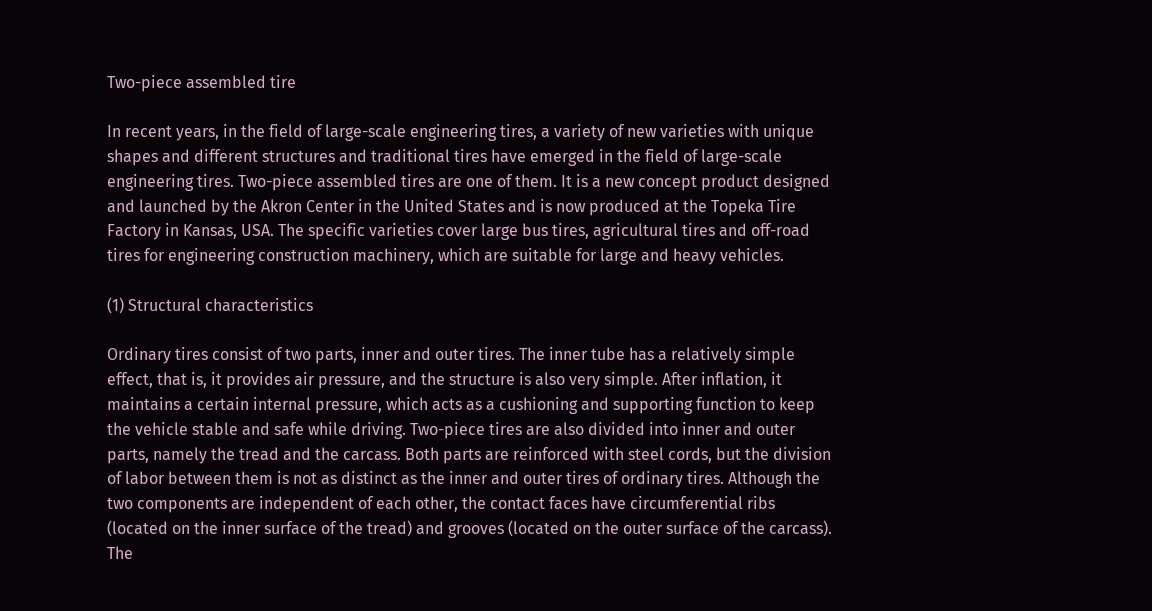Two-piece assembled tire

In recent years, in the field of large-scale engineering tires, a variety of new varieties with unique shapes and different structures and traditional tires have emerged in the field of large-scale engineering tires. Two-piece assembled tires are one of them. It is a new concept product designed and launched by the Akron Center in the United States and is now produced at the Topeka Tire Factory in Kansas, USA. The specific varieties cover large bus tires, agricultural tires and off-road tires for engineering construction machinery, which are suitable for large and heavy vehicles.

(1) Structural characteristics

Ordinary tires consist of two parts, inner and outer tires. The inner tube has a relatively simple effect, that is, it provides air pressure, and the structure is also very simple. After inflation, it maintains a certain internal pressure, which acts as a cushioning and supporting function to keep the vehicle stable and safe while driving. Two-piece tires are also divided into inner and outer parts, namely the tread and the carcass. Both parts are reinforced with steel cords, but the division of labor between them is not as distinct as the inner and outer tires of ordinary tires. Although the two components are independent of each other, the contact faces have circumferential ribs (located on the inner surface of the tread) and grooves (located on the outer surface of the carcass). The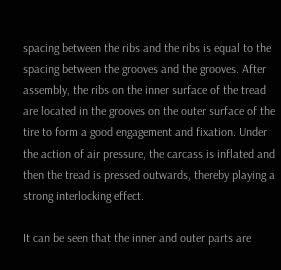spacing between the ribs and the ribs is equal to the spacing between the grooves and the grooves. After assembly, the ribs on the inner surface of the tread are located in the grooves on the outer surface of the tire to form a good engagement and fixation. Under the action of air pressure, the carcass is inflated and then the tread is pressed outwards, thereby playing a strong interlocking effect.

It can be seen that the inner and outer parts are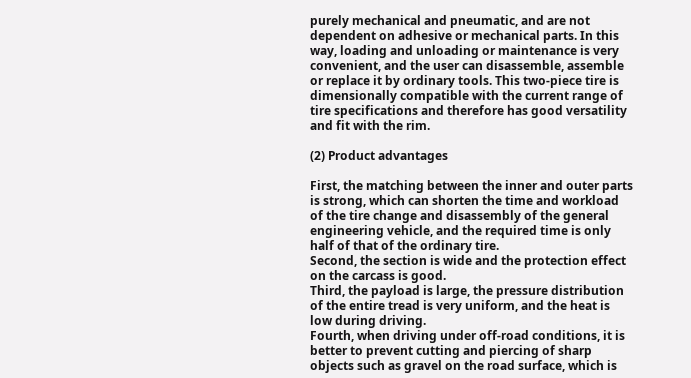purely mechanical and pneumatic, and are not dependent on adhesive or mechanical parts. In this way, loading and unloading or maintenance is very convenient, and the user can disassemble, assemble or replace it by ordinary tools. This two-piece tire is dimensionally compatible with the current range of tire specifications and therefore has good versatility and fit with the rim.

(2) Product advantages

First, the matching between the inner and outer parts is strong, which can shorten the time and workload of the tire change and disassembly of the general engineering vehicle, and the required time is only half of that of the ordinary tire.
Second, the section is wide and the protection effect on the carcass is good.
Third, the payload is large, the pressure distribution of the entire tread is very uniform, and the heat is low during driving.
Fourth, when driving under off-road conditions, it is better to prevent cutting and piercing of sharp objects such as gravel on the road surface, which is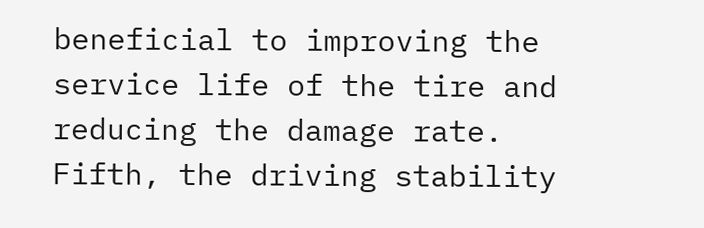beneficial to improving the service life of the tire and reducing the damage rate.
Fifth, the driving stability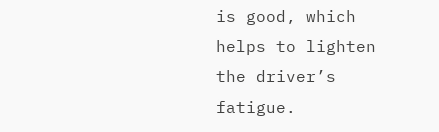is good, which helps to lighten the driver’s fatigue.